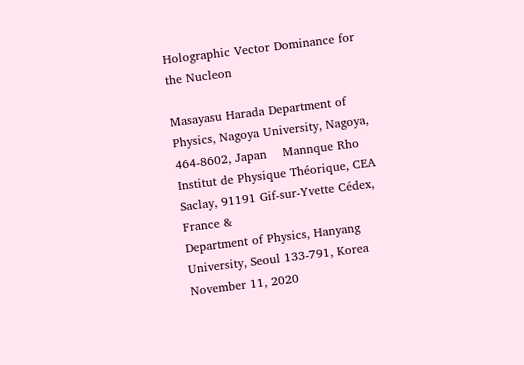Holographic Vector Dominance for the Nucleon

Masayasu Harada Department of Physics, Nagoya University, Nagoya, 464-8602, Japan    Mannque Rho Institut de Physique Théorique, CEA Saclay, 91191 Gif-sur-Yvette Cédex, France &
Department of Physics, Hanyang University, Seoul 133-791, Korea
November 11, 2020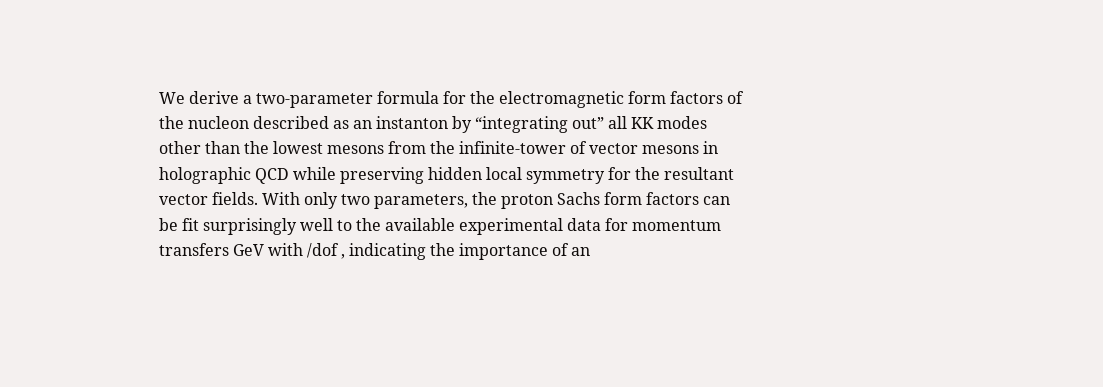We derive a two-parameter formula for the electromagnetic form factors of the nucleon described as an instanton by “integrating out” all KK modes other than the lowest mesons from the infinite-tower of vector mesons in holographic QCD while preserving hidden local symmetry for the resultant vector fields. With only two parameters, the proton Sachs form factors can be fit surprisingly well to the available experimental data for momentum transfers GeV with /dof , indicating the importance of an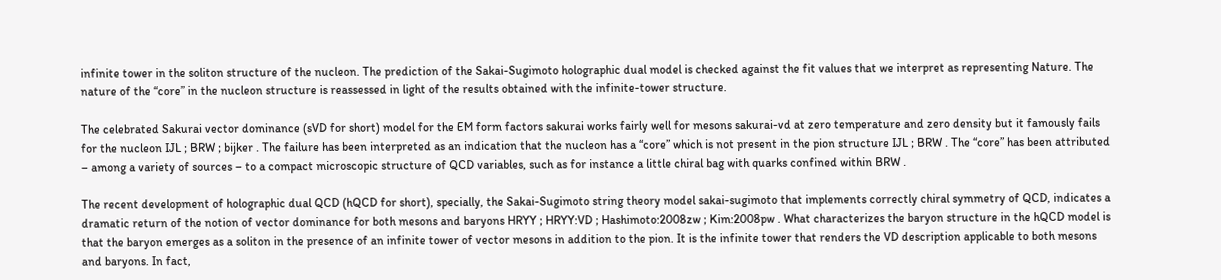infinite tower in the soliton structure of the nucleon. The prediction of the Sakai-Sugimoto holographic dual model is checked against the fit values that we interpret as representing Nature. The nature of the “core” in the nucleon structure is reassessed in light of the results obtained with the infinite-tower structure.

The celebrated Sakurai vector dominance (sVD for short) model for the EM form factors sakurai works fairly well for mesons sakurai-vd at zero temperature and zero density but it famously fails for the nucleon IJL ; BRW ; bijker . The failure has been interpreted as an indication that the nucleon has a “core” which is not present in the pion structure IJL ; BRW . The “core” has been attributed – among a variety of sources – to a compact microscopic structure of QCD variables, such as for instance a little chiral bag with quarks confined within BRW .

The recent development of holographic dual QCD (hQCD for short), specially, the Sakai-Sugimoto string theory model sakai-sugimoto that implements correctly chiral symmetry of QCD, indicates a dramatic return of the notion of vector dominance for both mesons and baryons HRYY ; HRYY:VD ; Hashimoto:2008zw ; Kim:2008pw . What characterizes the baryon structure in the hQCD model is that the baryon emerges as a soliton in the presence of an infinite tower of vector mesons in addition to the pion. It is the infinite tower that renders the VD description applicable to both mesons and baryons. In fact,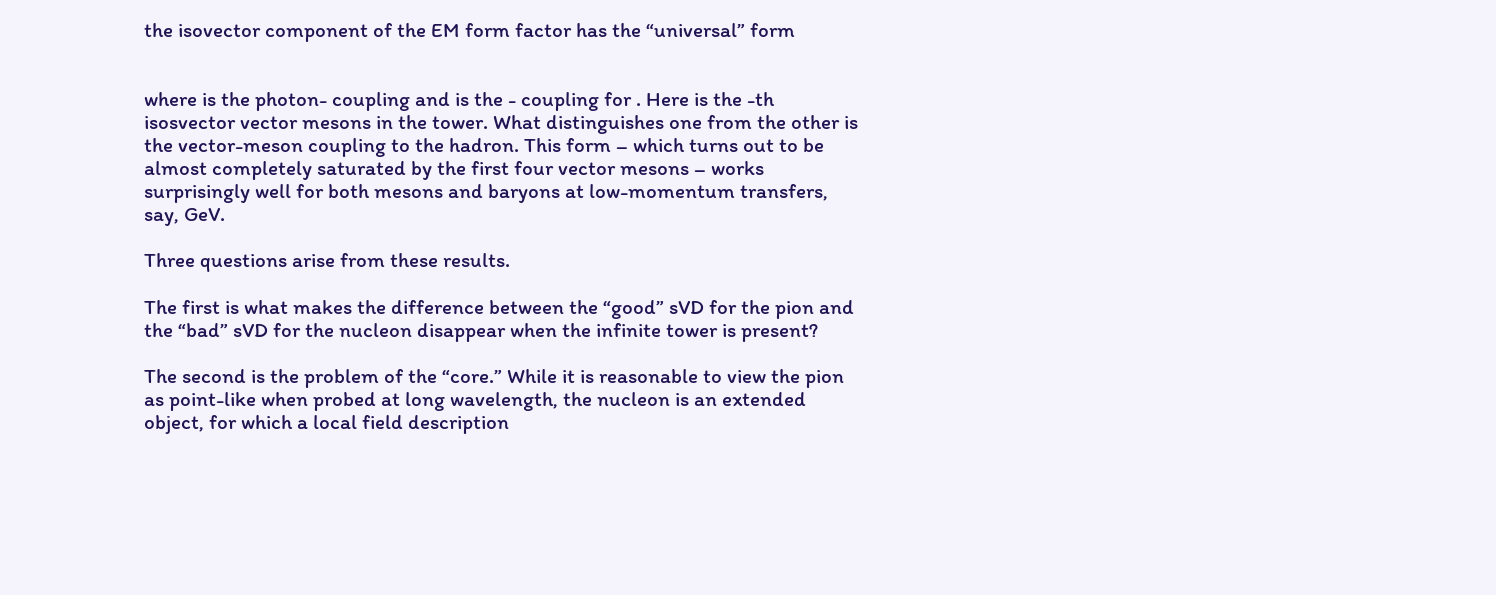the isovector component of the EM form factor has the “universal” form


where is the photon- coupling and is the - coupling for . Here is the -th isosvector vector mesons in the tower. What distinguishes one from the other is the vector-meson coupling to the hadron. This form – which turns out to be almost completely saturated by the first four vector mesons – works surprisingly well for both mesons and baryons at low-momentum transfers, say, GeV.

Three questions arise from these results.

The first is what makes the difference between the “good” sVD for the pion and the “bad” sVD for the nucleon disappear when the infinite tower is present?

The second is the problem of the “core.” While it is reasonable to view the pion as point-like when probed at long wavelength, the nucleon is an extended object, for which a local field description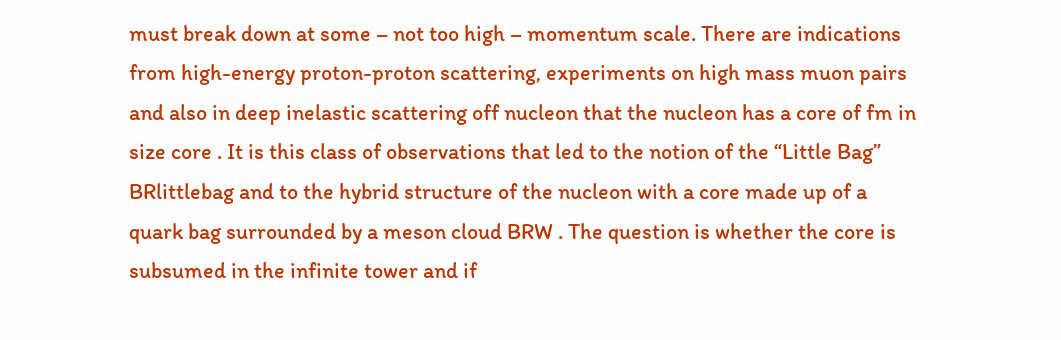must break down at some – not too high – momentum scale. There are indications from high-energy proton-proton scattering, experiments on high mass muon pairs and also in deep inelastic scattering off nucleon that the nucleon has a core of fm in size core . It is this class of observations that led to the notion of the “Little Bag” BRlittlebag and to the hybrid structure of the nucleon with a core made up of a quark bag surrounded by a meson cloud BRW . The question is whether the core is subsumed in the infinite tower and if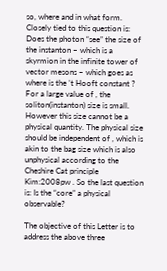so, where and in what form. Closely tied to this question is: Does the photon “see” the size of the instanton – which is a skyrmion in the infinite tower of vector mesons – which goes as where is the ’t Hooft constant ? For a large value of , the soliton(instanton) size is small. However this size cannot be a physical quantity. The physical size should be independent of , which is akin to the bag size which is also unphysical according to the Cheshire Cat principle Kim:2008pw . So the last question is: Is the “core” a physical observable?

The objective of this Letter is to address the above three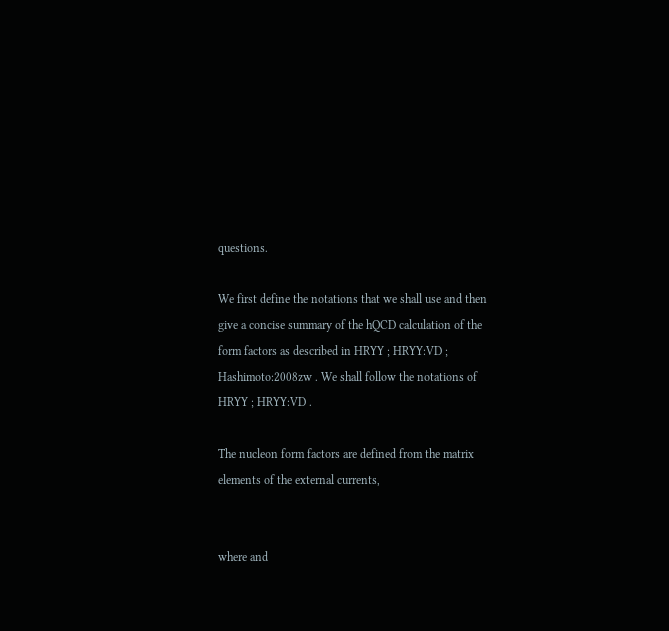questions.

We first define the notations that we shall use and then give a concise summary of the hQCD calculation of the form factors as described in HRYY ; HRYY:VD ; Hashimoto:2008zw . We shall follow the notations of HRYY ; HRYY:VD .

The nucleon form factors are defined from the matrix elements of the external currents,


where and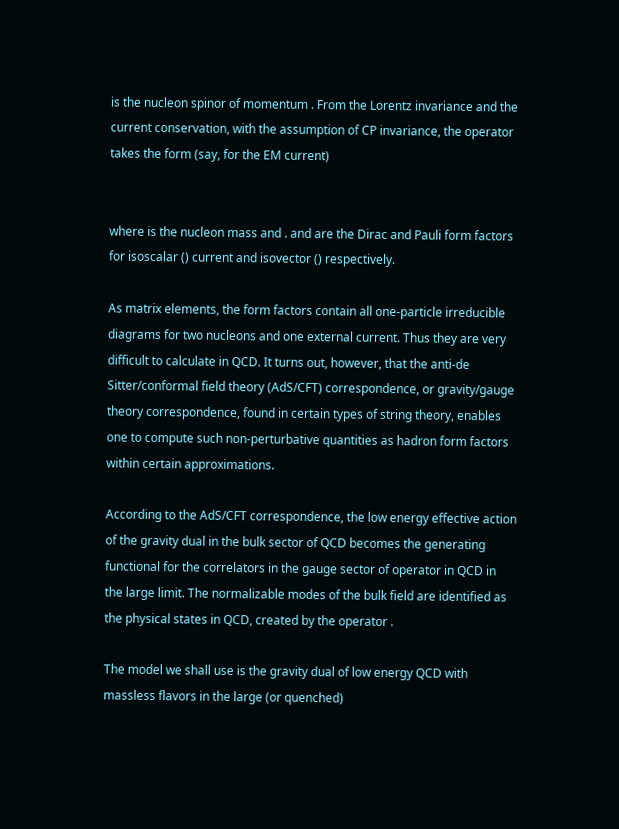is the nucleon spinor of momentum . From the Lorentz invariance and the current conservation, with the assumption of CP invariance, the operator takes the form (say, for the EM current)


where is the nucleon mass and . and are the Dirac and Pauli form factors for isoscalar () current and isovector () respectively.

As matrix elements, the form factors contain all one-particle irreducible diagrams for two nucleons and one external current. Thus they are very difficult to calculate in QCD. It turns out, however, that the anti-de Sitter/conformal field theory (AdS/CFT) correspondence, or gravity/gauge theory correspondence, found in certain types of string theory, enables one to compute such non-perturbative quantities as hadron form factors within certain approximations.

According to the AdS/CFT correspondence, the low energy effective action of the gravity dual in the bulk sector of QCD becomes the generating functional for the correlators in the gauge sector of operator in QCD in the large limit. The normalizable modes of the bulk field are identified as the physical states in QCD, created by the operator .

The model we shall use is the gravity dual of low energy QCD with massless flavors in the large (or quenched)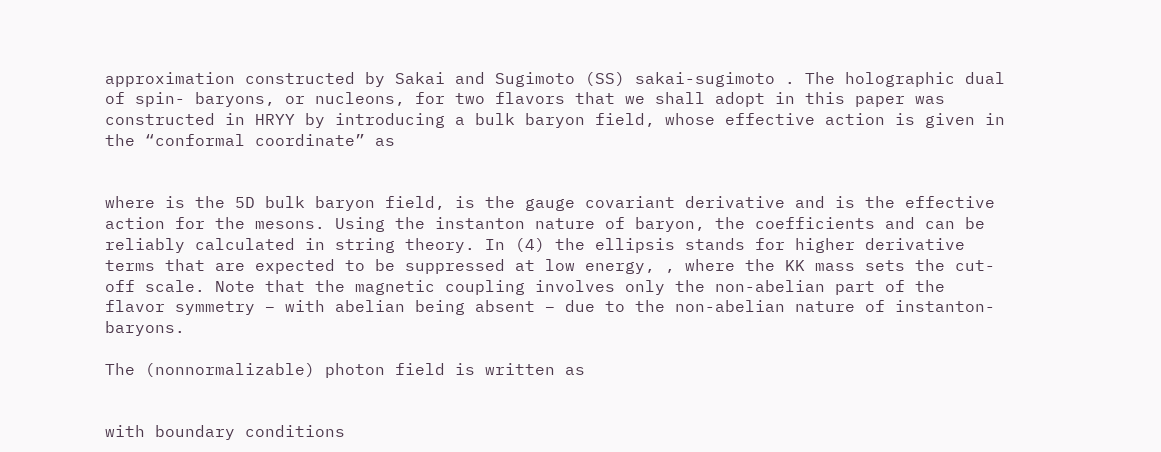approximation constructed by Sakai and Sugimoto (SS) sakai-sugimoto . The holographic dual of spin- baryons, or nucleons, for two flavors that we shall adopt in this paper was constructed in HRYY by introducing a bulk baryon field, whose effective action is given in the “conformal coordinate” as


where is the 5D bulk baryon field, is the gauge covariant derivative and is the effective action for the mesons. Using the instanton nature of baryon, the coefficients and can be reliably calculated in string theory. In (4) the ellipsis stands for higher derivative terms that are expected to be suppressed at low energy, , where the KK mass sets the cut-off scale. Note that the magnetic coupling involves only the non-abelian part of the flavor symmetry – with abelian being absent – due to the non-abelian nature of instanton-baryons.

The (nonnormalizable) photon field is written as


with boundary conditions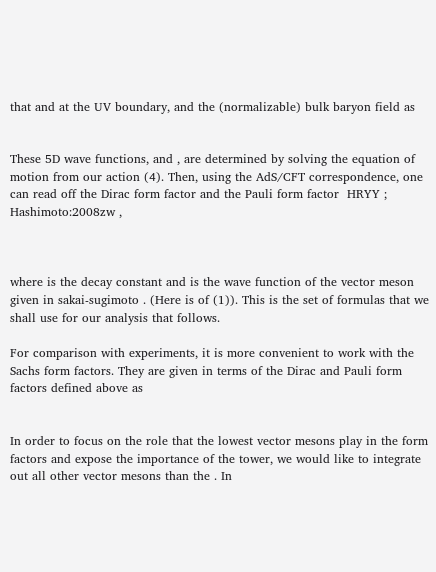that and at the UV boundary, and the (normalizable) bulk baryon field as


These 5D wave functions, and , are determined by solving the equation of motion from our action (4). Then, using the AdS/CFT correspondence, one can read off the Dirac form factor and the Pauli form factor  HRYY ; Hashimoto:2008zw ,



where is the decay constant and is the wave function of the vector meson given in sakai-sugimoto . (Here is of (1)). This is the set of formulas that we shall use for our analysis that follows.

For comparison with experiments, it is more convenient to work with the Sachs form factors. They are given in terms of the Dirac and Pauli form factors defined above as


In order to focus on the role that the lowest vector mesons play in the form factors and expose the importance of the tower, we would like to integrate out all other vector mesons than the . In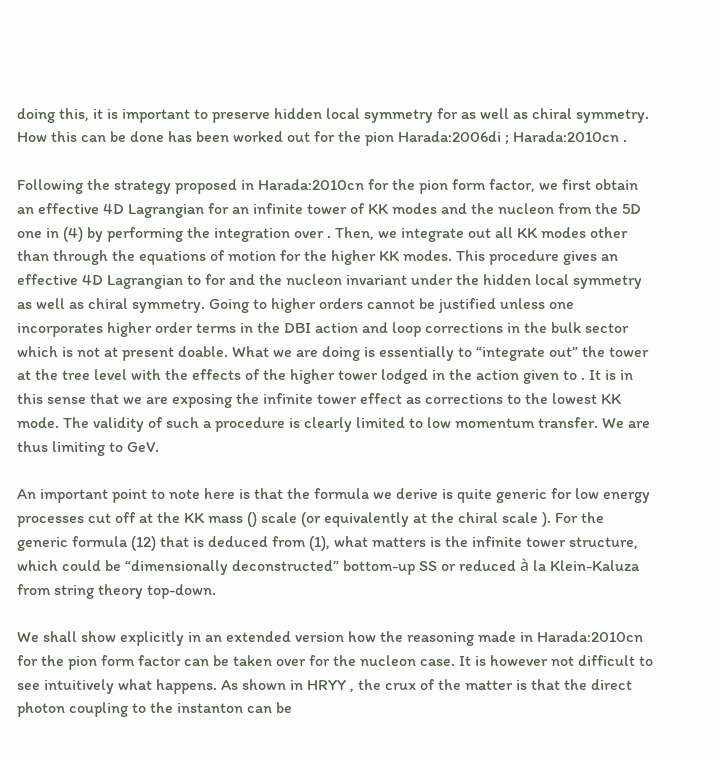doing this, it is important to preserve hidden local symmetry for as well as chiral symmetry. How this can be done has been worked out for the pion Harada:2006di ; Harada:2010cn .

Following the strategy proposed in Harada:2010cn for the pion form factor, we first obtain an effective 4D Lagrangian for an infinite tower of KK modes and the nucleon from the 5D one in (4) by performing the integration over . Then, we integrate out all KK modes other than through the equations of motion for the higher KK modes. This procedure gives an effective 4D Lagrangian to for and the nucleon invariant under the hidden local symmetry as well as chiral symmetry. Going to higher orders cannot be justified unless one incorporates higher order terms in the DBI action and loop corrections in the bulk sector which is not at present doable. What we are doing is essentially to “integrate out” the tower at the tree level with the effects of the higher tower lodged in the action given to . It is in this sense that we are exposing the infinite tower effect as corrections to the lowest KK mode. The validity of such a procedure is clearly limited to low momentum transfer. We are thus limiting to GeV.

An important point to note here is that the formula we derive is quite generic for low energy processes cut off at the KK mass () scale (or equivalently at the chiral scale ). For the generic formula (12) that is deduced from (1), what matters is the infinite tower structure, which could be “dimensionally deconstructed” bottom-up SS or reduced à la Klein-Kaluza from string theory top-down.

We shall show explicitly in an extended version how the reasoning made in Harada:2010cn for the pion form factor can be taken over for the nucleon case. It is however not difficult to see intuitively what happens. As shown in HRYY , the crux of the matter is that the direct photon coupling to the instanton can be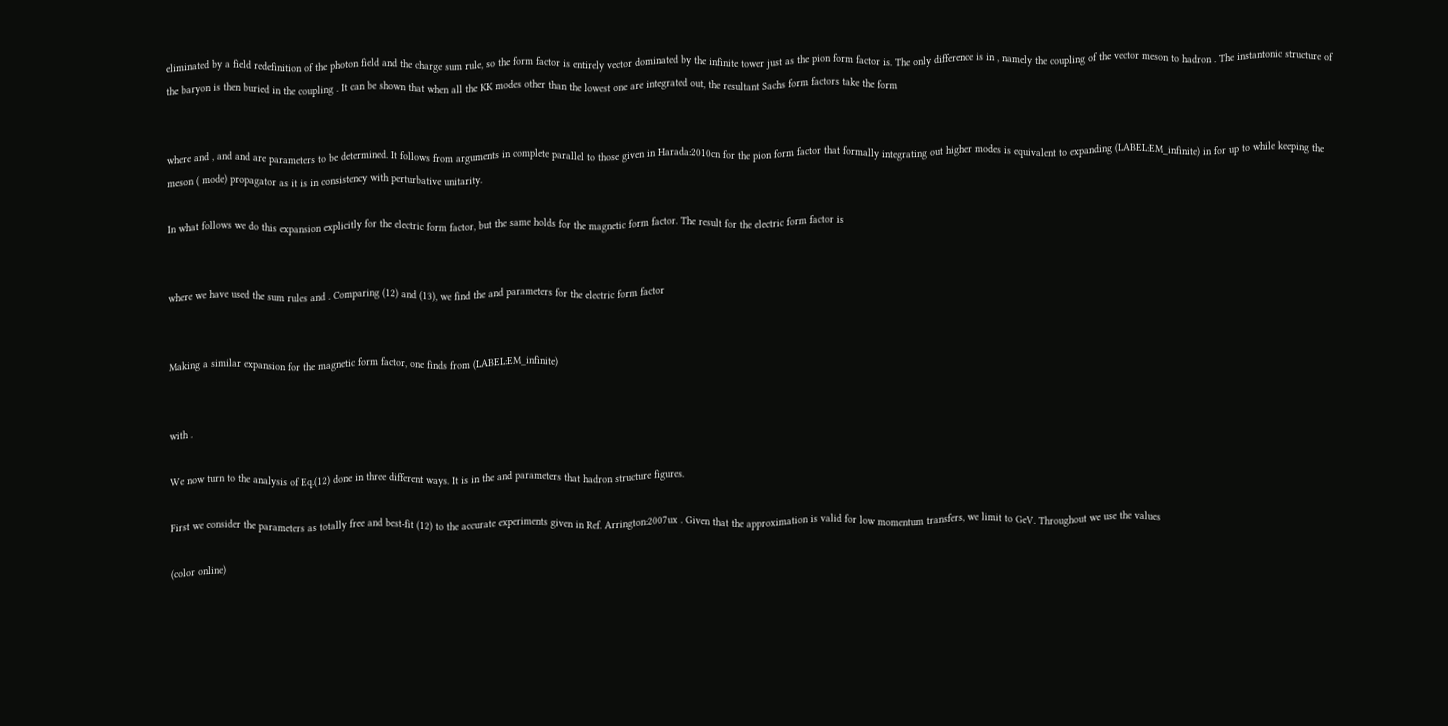eliminated by a field redefinition of the photon field and the charge sum rule, so the form factor is entirely vector dominated by the infinite tower just as the pion form factor is. The only difference is in , namely the coupling of the vector meson to hadron . The instantonic structure of the baryon is then buried in the coupling . It can be shown that when all the KK modes other than the lowest one are integrated out, the resultant Sachs form factors take the form


where and , and and are parameters to be determined. It follows from arguments in complete parallel to those given in Harada:2010cn for the pion form factor that formally integrating out higher modes is equivalent to expanding (LABEL:EM_infinite) in for up to while keeping the meson ( mode) propagator as it is in consistency with perturbative unitarity.

In what follows we do this expansion explicitly for the electric form factor, but the same holds for the magnetic form factor. The result for the electric form factor is


where we have used the sum rules and . Comparing (12) and (13), we find the and parameters for the electric form factor


Making a similar expansion for the magnetic form factor, one finds from (LABEL:EM_infinite)


with .

We now turn to the analysis of Eq.(12) done in three different ways. It is in the and parameters that hadron structure figures.

First we consider the parameters as totally free and best-fit (12) to the accurate experiments given in Ref. Arrington:2007ux . Given that the approximation is valid for low momentum transfers, we limit to GeV. Throughout we use the values

(color online)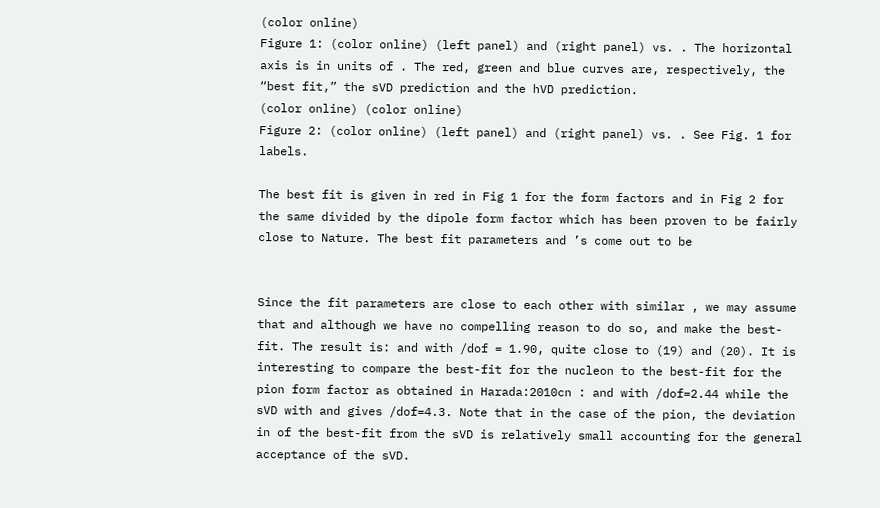(color online)
Figure 1: (color online) (left panel) and (right panel) vs. . The horizontal axis is in units of . The red, green and blue curves are, respectively, the “best fit,” the sVD prediction and the hVD prediction.
(color online) (color online)
Figure 2: (color online) (left panel) and (right panel) vs. . See Fig. 1 for labels.

The best fit is given in red in Fig 1 for the form factors and in Fig 2 for the same divided by the dipole form factor which has been proven to be fairly close to Nature. The best fit parameters and ’s come out to be


Since the fit parameters are close to each other with similar , we may assume that and although we have no compelling reason to do so, and make the best-fit. The result is: and with /dof = 1.90, quite close to (19) and (20). It is interesting to compare the best-fit for the nucleon to the best-fit for the pion form factor as obtained in Harada:2010cn : and with /dof=2.44 while the sVD with and gives /dof=4.3. Note that in the case of the pion, the deviation in of the best-fit from the sVD is relatively small accounting for the general acceptance of the sVD.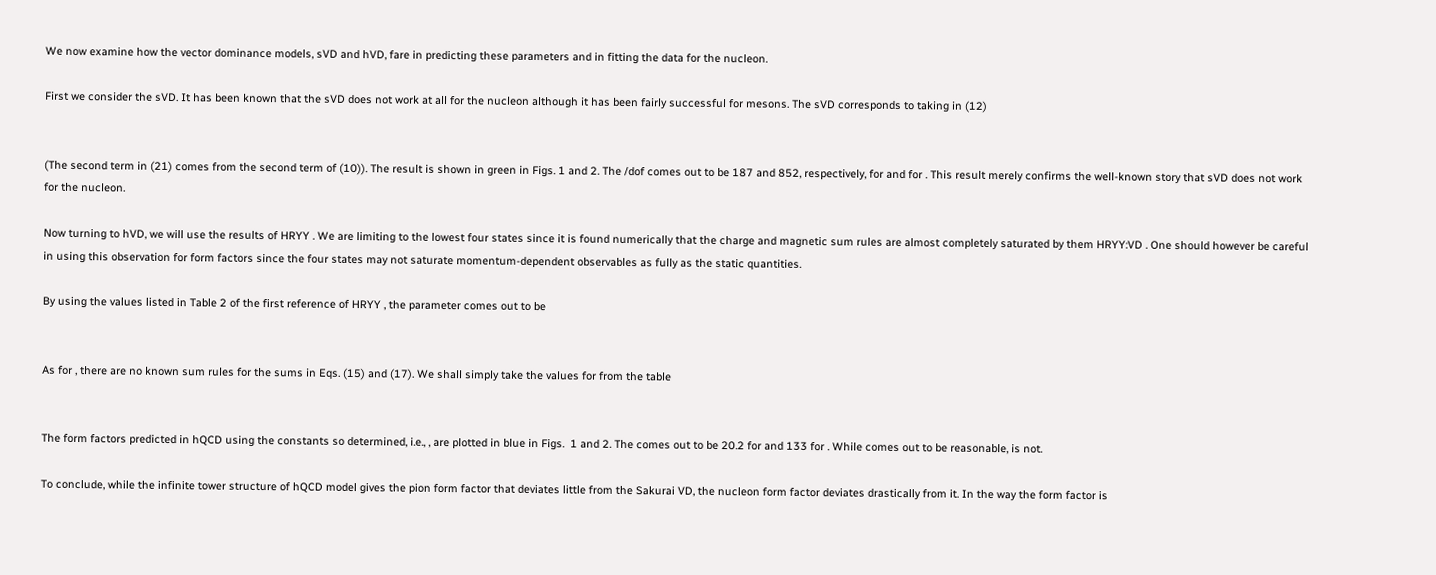We now examine how the vector dominance models, sVD and hVD, fare in predicting these parameters and in fitting the data for the nucleon.

First we consider the sVD. It has been known that the sVD does not work at all for the nucleon although it has been fairly successful for mesons. The sVD corresponds to taking in (12)


(The second term in (21) comes from the second term of (10)). The result is shown in green in Figs. 1 and 2. The /dof comes out to be 187 and 852, respectively, for and for . This result merely confirms the well-known story that sVD does not work for the nucleon.

Now turning to hVD, we will use the results of HRYY . We are limiting to the lowest four states since it is found numerically that the charge and magnetic sum rules are almost completely saturated by them HRYY:VD . One should however be careful in using this observation for form factors since the four states may not saturate momentum-dependent observables as fully as the static quantities.

By using the values listed in Table 2 of the first reference of HRYY , the parameter comes out to be


As for , there are no known sum rules for the sums in Eqs. (15) and (17). We shall simply take the values for from the table


The form factors predicted in hQCD using the constants so determined, i.e., , are plotted in blue in Figs.  1 and 2. The comes out to be 20.2 for and 133 for . While comes out to be reasonable, is not.

To conclude, while the infinite tower structure of hQCD model gives the pion form factor that deviates little from the Sakurai VD, the nucleon form factor deviates drastically from it. In the way the form factor is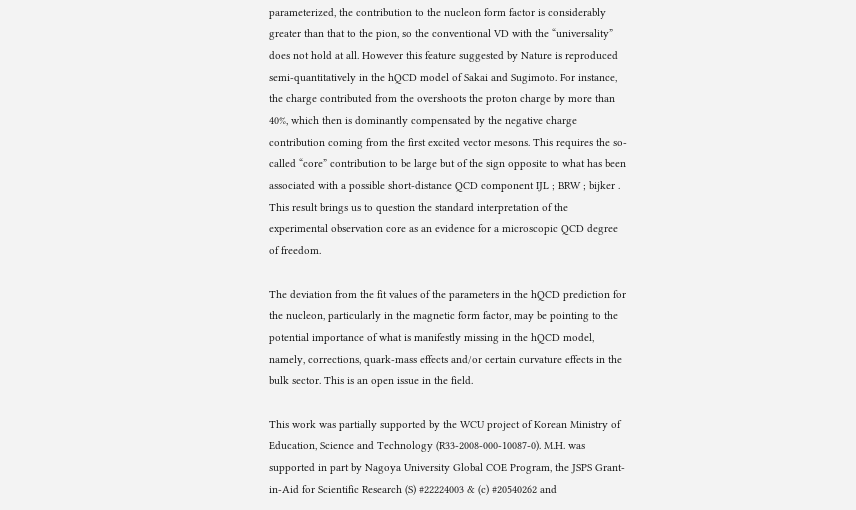parameterized, the contribution to the nucleon form factor is considerably greater than that to the pion, so the conventional VD with the “universality” does not hold at all. However this feature suggested by Nature is reproduced semi-quantitatively in the hQCD model of Sakai and Sugimoto. For instance, the charge contributed from the overshoots the proton charge by more than 40%, which then is dominantly compensated by the negative charge contribution coming from the first excited vector mesons. This requires the so-called “core” contribution to be large but of the sign opposite to what has been associated with a possible short-distance QCD component IJL ; BRW ; bijker . This result brings us to question the standard interpretation of the experimental observation core as an evidence for a microscopic QCD degree of freedom.

The deviation from the fit values of the parameters in the hQCD prediction for the nucleon, particularly in the magnetic form factor, may be pointing to the potential importance of what is manifestly missing in the hQCD model, namely, corrections, quark-mass effects and/or certain curvature effects in the bulk sector. This is an open issue in the field.

This work was partially supported by the WCU project of Korean Ministry of Education, Science and Technology (R33-2008-000-10087-0). M.H. was supported in part by Nagoya University Global COE Program, the JSPS Grant-in-Aid for Scientific Research (S) #22224003 & (c) #20540262 and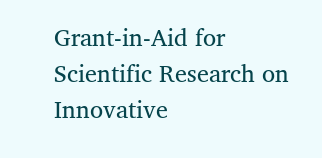Grant-in-Aid for Scientific Research on Innovative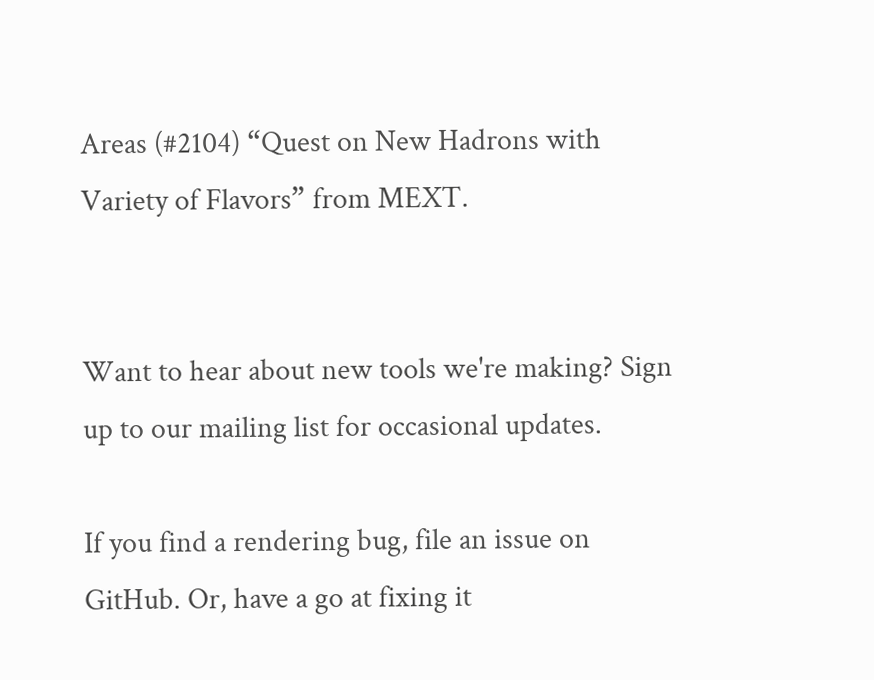Areas (#2104) “Quest on New Hadrons with Variety of Flavors” from MEXT.


Want to hear about new tools we're making? Sign up to our mailing list for occasional updates.

If you find a rendering bug, file an issue on GitHub. Or, have a go at fixing it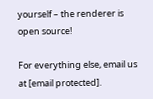yourself – the renderer is open source!

For everything else, email us at [email protected].